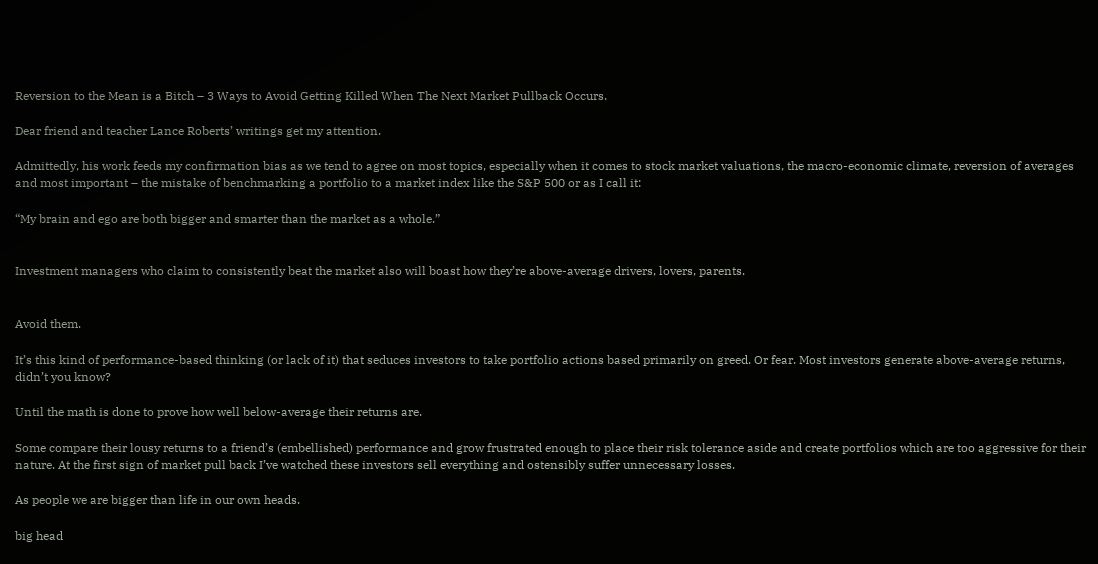Reversion to the Mean is a Bitch – 3 Ways to Avoid Getting Killed When The Next Market Pullback Occurs.

Dear friend and teacher Lance Roberts’ writings get my attention.

Admittedly, his work feeds my confirmation bias as we tend to agree on most topics, especially when it comes to stock market valuations, the macro-economic climate, reversion of averages and most important – the mistake of benchmarking a portfolio to a market index like the S&P 500 or as I call it:

“My brain and ego are both bigger and smarter than the market as a whole.”


Investment managers who claim to consistently beat the market also will boast how they’re above-average drivers, lovers, parents.


Avoid them.

It’s this kind of performance-based thinking (or lack of it) that seduces investors to take portfolio actions based primarily on greed. Or fear. Most investors generate above-average returns, didn’t you know?

Until the math is done to prove how well below-average their returns are.

Some compare their lousy returns to a friend’s (embellished) performance and grow frustrated enough to place their risk tolerance aside and create portfolios which are too aggressive for their nature. At the first sign of market pull back I’ve watched these investors sell everything and ostensibly suffer unnecessary losses.

As people we are bigger than life in our own heads.

big head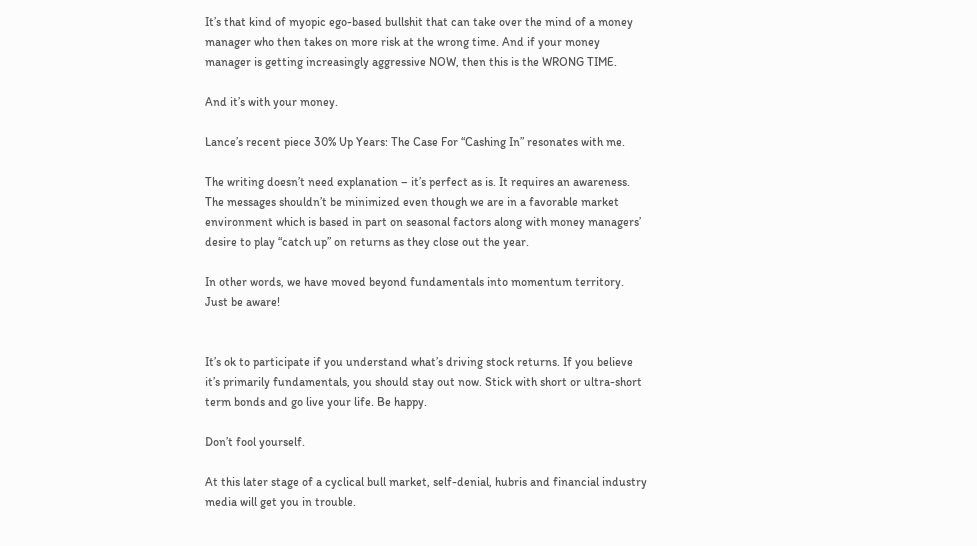It’s that kind of myopic ego-based bullshit that can take over the mind of a money manager who then takes on more risk at the wrong time. And if your money manager is getting increasingly aggressive NOW, then this is the WRONG TIME.

And it’s with your money.

Lance’s recent piece 30% Up Years: The Case For “Cashing In” resonates with me.

The writing doesn’t need explanation – it’s perfect as is. It requires an awareness. The messages shouldn’t be minimized even though we are in a favorable market environment which is based in part on seasonal factors along with money managers’ desire to play “catch up” on returns as they close out the year.

In other words, we have moved beyond fundamentals into momentum territory. Just be aware!


It’s ok to participate if you understand what’s driving stock returns. If you believe it’s primarily fundamentals, you should stay out now. Stick with short or ultra-short term bonds and go live your life. Be happy.

Don’t fool yourself.

At this later stage of a cyclical bull market, self-denial, hubris and financial industry media will get you in trouble.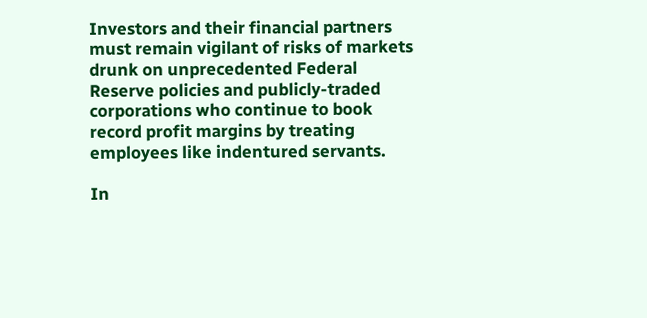Investors and their financial partners must remain vigilant of risks of markets drunk on unprecedented Federal Reserve policies and publicly-traded corporations who continue to book record profit margins by treating employees like indentured servants.

In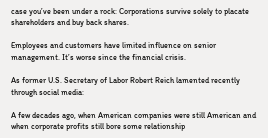case you’ve been under a rock: Corporations survive solely to placate shareholders and buy back shares.

Employees and customers have limited influence on senior management. It’s worse since the financial crisis.

As former U.S. Secretary of Labor Robert Reich lamented recently through social media:

A few decades ago, when American companies were still American and when corporate profits still bore some relationship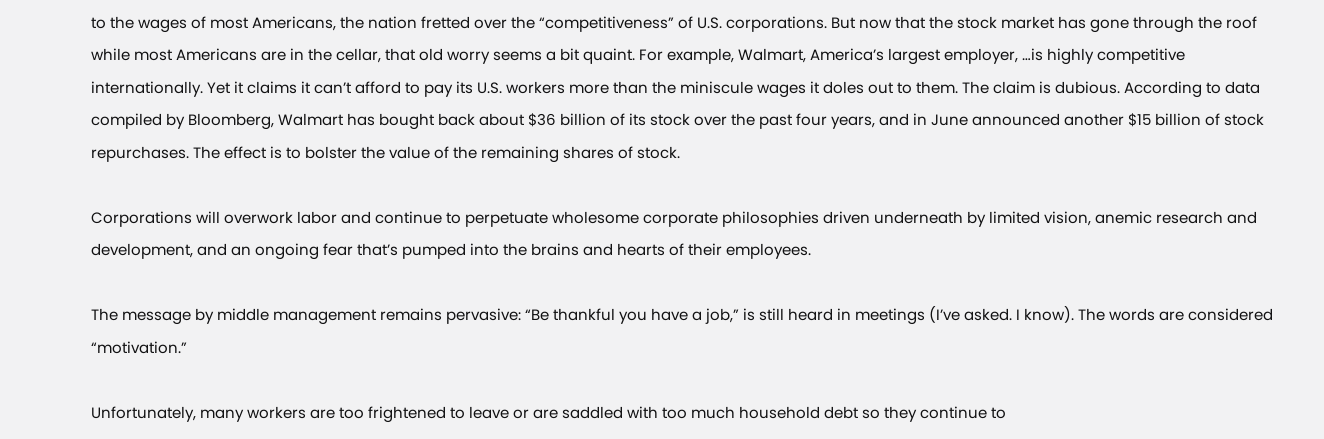to the wages of most Americans, the nation fretted over the “competitiveness” of U.S. corporations. But now that the stock market has gone through the roof while most Americans are in the cellar, that old worry seems a bit quaint. For example, Walmart, America’s largest employer, …is highly competitive internationally. Yet it claims it can’t afford to pay its U.S. workers more than the miniscule wages it doles out to them. The claim is dubious. According to data compiled by Bloomberg, Walmart has bought back about $36 billion of its stock over the past four years, and in June announced another $15 billion of stock repurchases. The effect is to bolster the value of the remaining shares of stock.

Corporations will overwork labor and continue to perpetuate wholesome corporate philosophies driven underneath by limited vision, anemic research and development, and an ongoing fear that’s pumped into the brains and hearts of their employees.

The message by middle management remains pervasive: “Be thankful you have a job,” is still heard in meetings (I’ve asked. I know). The words are considered “motivation.”

Unfortunately, many workers are too frightened to leave or are saddled with too much household debt so they continue to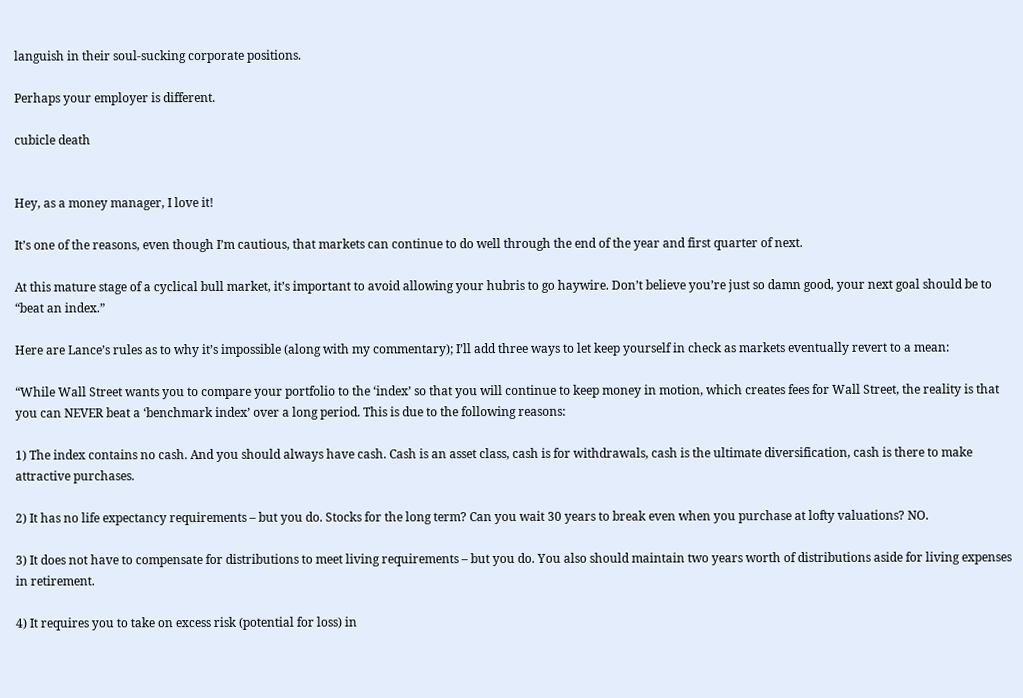languish in their soul-sucking corporate positions.

Perhaps your employer is different.

cubicle death


Hey, as a money manager, I love it!

It’s one of the reasons, even though I’m cautious, that markets can continue to do well through the end of the year and first quarter of next.

At this mature stage of a cyclical bull market, it’s important to avoid allowing your hubris to go haywire. Don’t believe you’re just so damn good, your next goal should be to “beat an index.”

Here are Lance’s rules as to why it’s impossible (along with my commentary); I’ll add three ways to let keep yourself in check as markets eventually revert to a mean:

“While Wall Street wants you to compare your portfolio to the ‘index’ so that you will continue to keep money in motion, which creates fees for Wall Street, the reality is that you can NEVER beat a ‘benchmark index’ over a long period. This is due to the following reasons:

1) The index contains no cash. And you should always have cash. Cash is an asset class, cash is for withdrawals, cash is the ultimate diversification, cash is there to make attractive purchases.

2) It has no life expectancy requirements – but you do. Stocks for the long term? Can you wait 30 years to break even when you purchase at lofty valuations? NO.

3) It does not have to compensate for distributions to meet living requirements – but you do. You also should maintain two years worth of distributions aside for living expenses in retirement.

4) It requires you to take on excess risk (potential for loss) in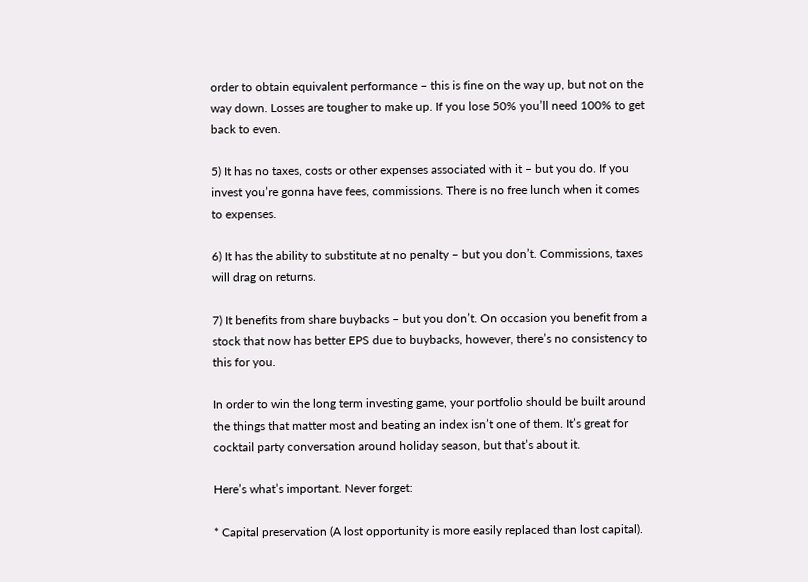order to obtain equivalent performance – this is fine on the way up, but not on the way down. Losses are tougher to make up. If you lose 50% you’ll need 100% to get back to even.

5) It has no taxes, costs or other expenses associated with it – but you do. If you invest you’re gonna have fees, commissions. There is no free lunch when it comes to expenses.

6) It has the ability to substitute at no penalty – but you don’t. Commissions, taxes will drag on returns.

7) It benefits from share buybacks – but you don’t. On occasion you benefit from a stock that now has better EPS due to buybacks, however, there’s no consistency to this for you.

In order to win the long term investing game, your portfolio should be built around the things that matter most and beating an index isn’t one of them. It’s great for cocktail party conversation around holiday season, but that’s about it.

Here’s what’s important. Never forget:

* Capital preservation (A lost opportunity is more easily replaced than lost capital).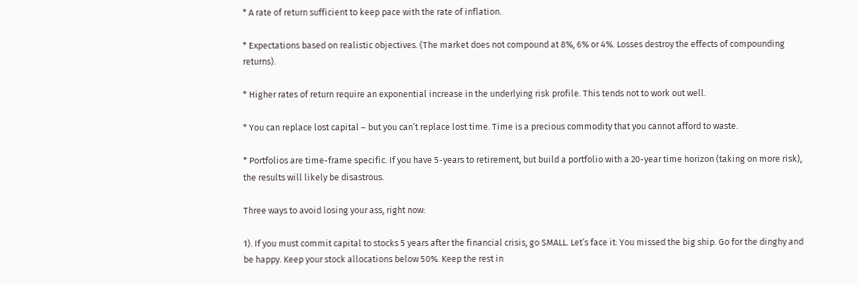* A rate of return sufficient to keep pace with the rate of inflation.

* Expectations based on realistic objectives. (The market does not compound at 8%, 6% or 4%. Losses destroy the effects of compounding returns).

* Higher rates of return require an exponential increase in the underlying risk profile. This tends not to work out well.

* You can replace lost capital – but you can’t replace lost time. Time is a precious commodity that you cannot afford to waste.

* Portfolios are time-frame specific. If you have 5-years to retirement, but build a portfolio with a 20-year time horizon (taking on more risk), the results will likely be disastrous.

Three ways to avoid losing your ass, right now:

1). If you must commit capital to stocks 5 years after the financial crisis, go SMALL. Let’s face it: You missed the big ship. Go for the dinghy and be happy. Keep your stock allocations below 50%. Keep the rest in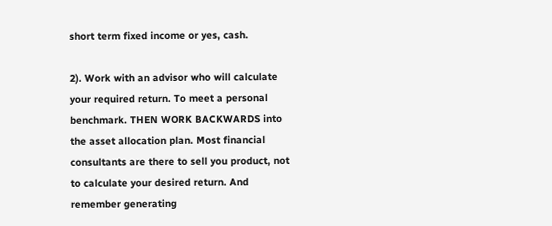short term fixed income or yes, cash.

2). Work with an advisor who will calculate your required return. To meet a personal benchmark. THEN WORK BACKWARDS into the asset allocation plan. Most financial consultants are there to sell you product, not to calculate your desired return. And remember generating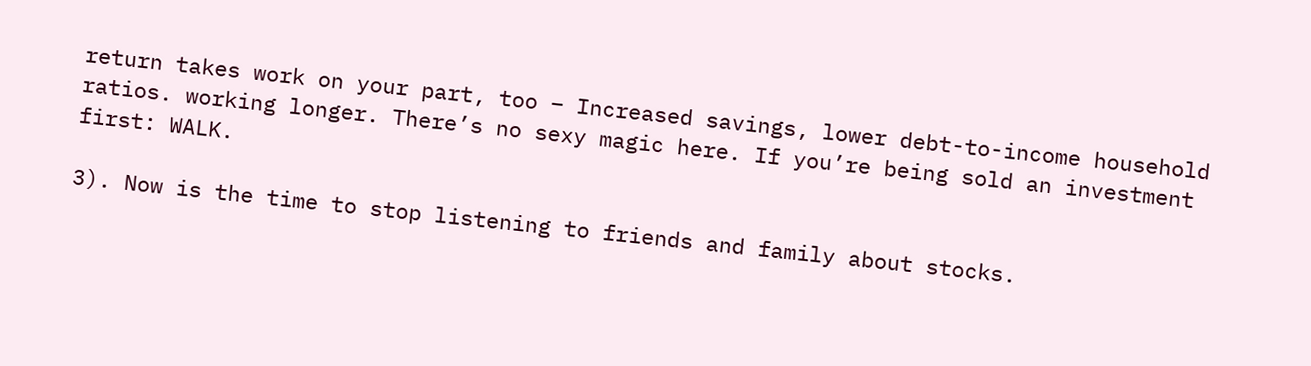return takes work on your part, too – Increased savings, lower debt-to-income household ratios. working longer. There’s no sexy magic here. If you’re being sold an investment first: WALK.

3). Now is the time to stop listening to friends and family about stocks.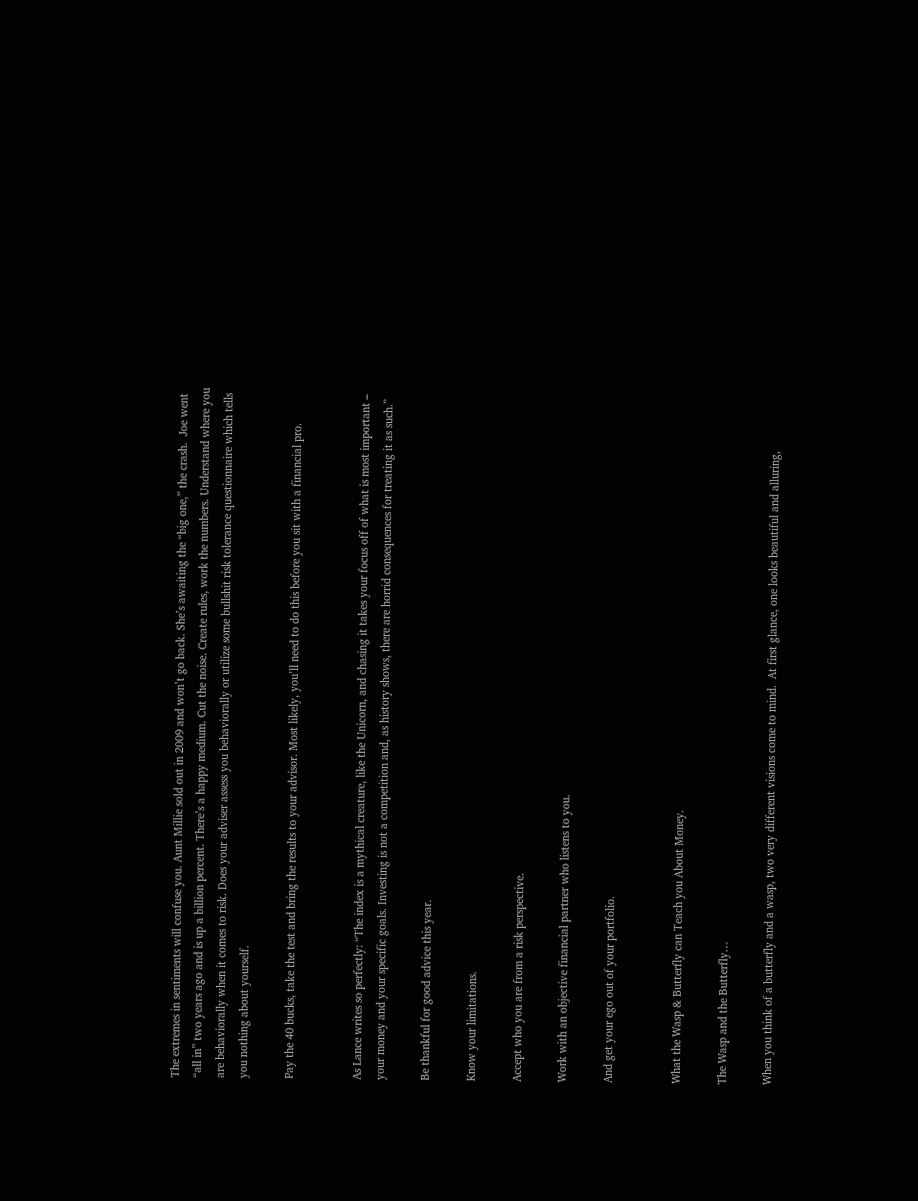The extremes in sentiments will confuse you. Aunt Millie sold out in 2009 and won’t go back. She’s awaiting the “big one,” the crash.  Joe went “all in” two years ago and is up a billion percent. There’s a happy medium. Cut the noise. Create rules, work the numbers. Understand where you are behaviorally when it comes to risk. Does your adviser assess you behaviorally or utilize some bullshit risk tolerance questionnaire which tells you nothing about yourself.

Pay the 40 bucks, take the test and bring the results to your advisor. Most likely, you’ll need to do this before you sit with a financial pro.


As Lance writes so perfectly: “The index is a mythical creature, like the Unicorn, and chasing it takes your focus off of what is most important – your money and your specific goals. Investing is not a competition and, as history shows, there are horrid consequences for treating it as such.”

Be thankful for good advice this year.

Know your limitations.

Accept who you are from a risk perspective.

Work with an objective financial partner who listens to you.

And get your ego out of your portfolio.


What the Wasp & Butterfly can Teach you About Money.

The Wasp and the Butterfly…

When you think of a butterfly and a wasp, two very different visions come to mind.  At first glance, one looks beautiful and alluring,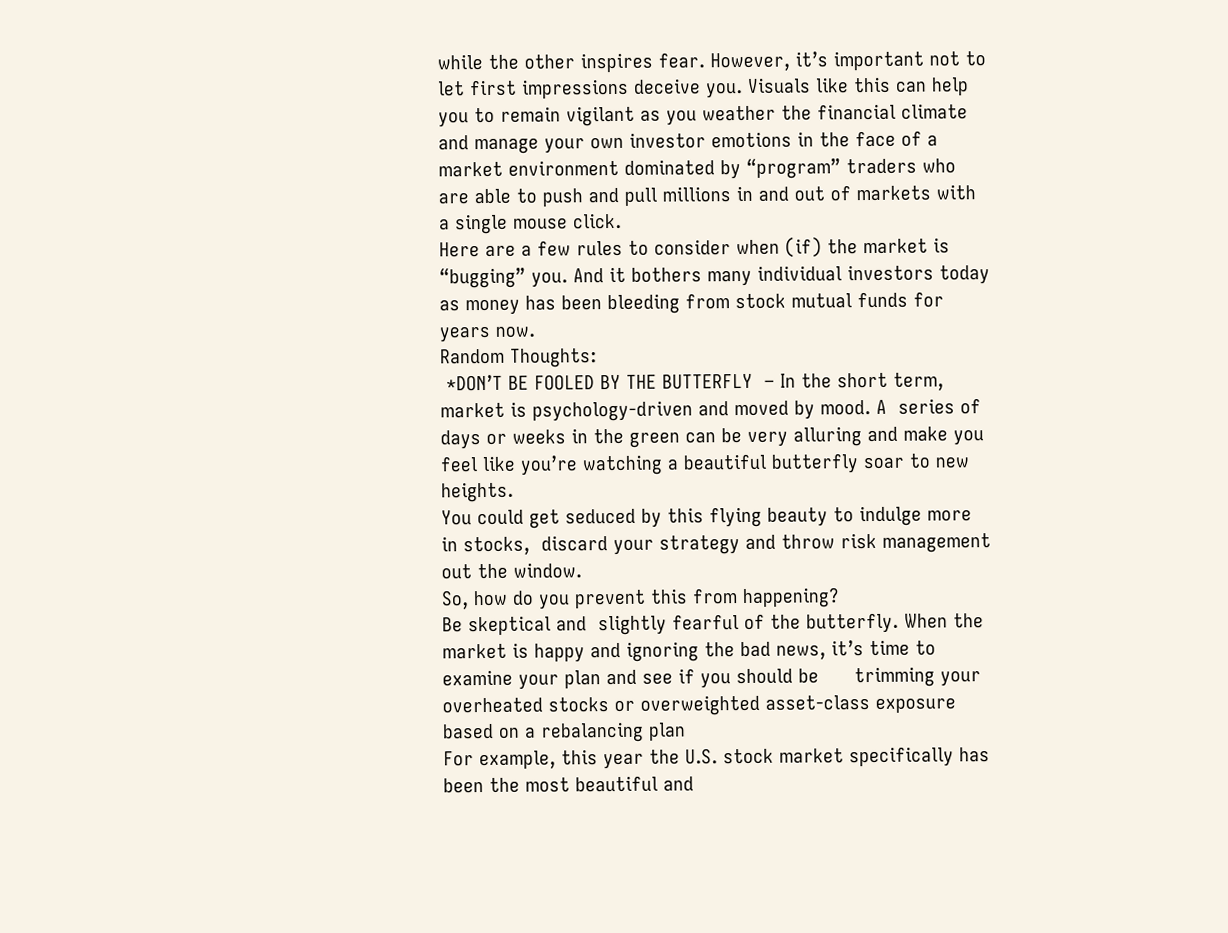while the other inspires fear. However, it’s important not to let first impressions deceive you. Visuals like this can help you to remain vigilant as you weather the financial climate and manage your own investor emotions in the face of a market environment dominated by “program” traders who are able to push and pull millions in and out of markets with a single mouse click.
Here are a few rules to consider when (if) the market is “bugging” you. And it bothers many individual investors today as money has been bleeding from stock mutual funds for years now.
Random Thoughts:
 *DON’T BE FOOLED BY THE BUTTERFLY  – In the short term, market is psychology-driven and moved by mood. A  series of days or weeks in the green can be very alluring and make you feel like you’re watching a beautiful butterfly soar to new heights.
You could get seduced by this flying beauty to indulge more in stocks,  discard your strategy and throw risk management out the window.
So, how do you prevent this from happening?
Be skeptical and  slightly fearful of the butterfly. When the market is happy and ignoring the bad news, it’s time to examine your plan and see if you should be      trimming your overheated stocks or overweighted asset-class exposure based on a rebalancing plan
For example, this year the U.S. stock market specifically has been the most beautiful and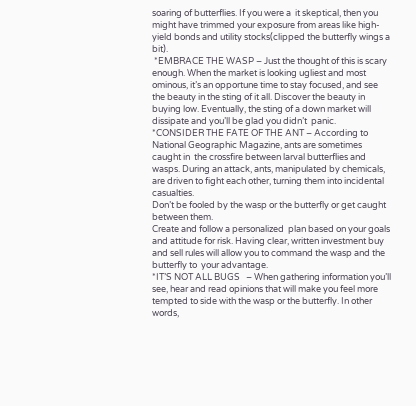soaring of butterflies. If you were a  it skeptical, then you might have trimmed your exposure from areas like high-yield bonds and utility stocks(clipped the butterfly wings a bit).
 *EMBRACE THE WASP – Just the thought of this is scary enough. When the market is looking ugliest and most ominous, it’s an opportune time to stay focused, and see the beauty in the sting of it all. Discover the beauty in buying low. Eventually, the sting of a down market will dissipate and you’ll be glad you didn’t  panic.
*CONSIDER THE FATE OF THE ANT – According to National Geographic Magazine, ants are sometimes caught in  the crossfire between larval butterflies and wasps. During an attack, ants, manipulated by chemicals, are driven to fight each other, turning them into incidental casualties.
Don’t be fooled by the wasp or the butterfly or get caught between them.
Create and follow a personalized  plan based on your goals and attitude for risk. Having clear, written investment buy and sell rules will allow you to command the wasp and the butterfly to  your advantage.
*IT’S NOT ALL BUGS   – When gathering information you’ll see, hear and read opinions that will make you feel more tempted to side with the wasp or the butterfly. In other words,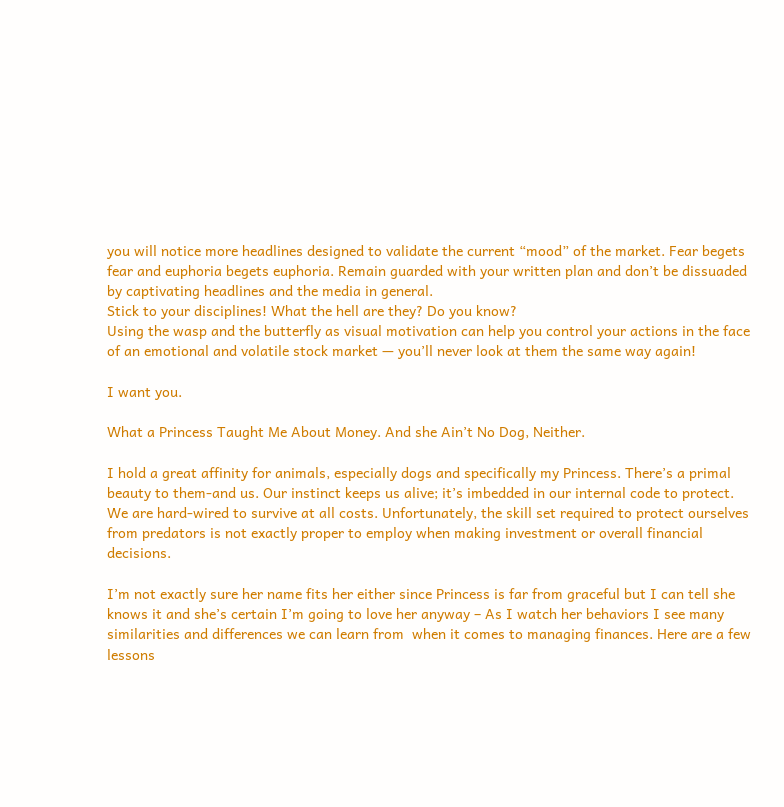you will notice more headlines designed to validate the current “mood” of the market. Fear begets fear and euphoria begets euphoria. Remain guarded with your written plan and don’t be dissuaded by captivating headlines and the media in general.
Stick to your disciplines! What the hell are they? Do you know?
Using the wasp and the butterfly as visual motivation can help you control your actions in the face of an emotional and volatile stock market — you’ll never look at them the same way again!

I want you.

What a Princess Taught Me About Money. And she Ain’t No Dog, Neither.

I hold a great affinity for animals, especially dogs and specifically my Princess. There’s a primal beauty to them-and us. Our instinct keeps us alive; it’s imbedded in our internal code to protect. We are hard-wired to survive at all costs. Unfortunately, the skill set required to protect ourselves from predators is not exactly proper to employ when making investment or overall financial decisions.

I’m not exactly sure her name fits her either since Princess is far from graceful but I can tell she knows it and she’s certain I’m going to love her anyway – As I watch her behaviors I see many similarities and differences we can learn from  when it comes to managing finances. Here are a few lessons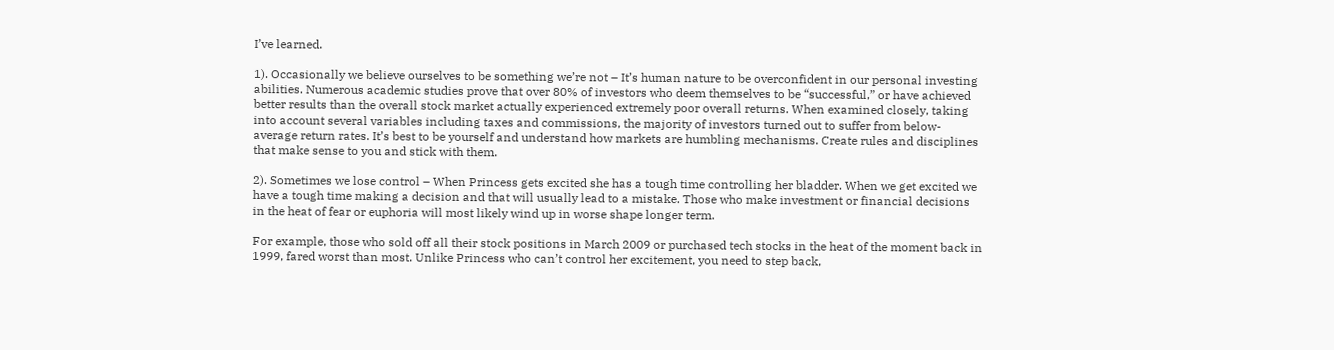I’ve learned.

1). Occasionally we believe ourselves to be something we’re not – It’s human nature to be overconfident in our personal investing abilities. Numerous academic studies prove that over 80% of investors who deem themselves to be “successful,” or have achieved better results than the overall stock market actually experienced extremely poor overall returns. When examined closely, taking into account several variables including taxes and commissions, the majority of investors turned out to suffer from below-average return rates. It’s best to be yourself and understand how markets are humbling mechanisms. Create rules and disciplines that make sense to you and stick with them.

2). Sometimes we lose control – When Princess gets excited she has a tough time controlling her bladder. When we get excited we have a tough time making a decision and that will usually lead to a mistake. Those who make investment or financial decisions in the heat of fear or euphoria will most likely wind up in worse shape longer term.

For example, those who sold off all their stock positions in March 2009 or purchased tech stocks in the heat of the moment back in 1999, fared worst than most. Unlike Princess who can’t control her excitement, you need to step back,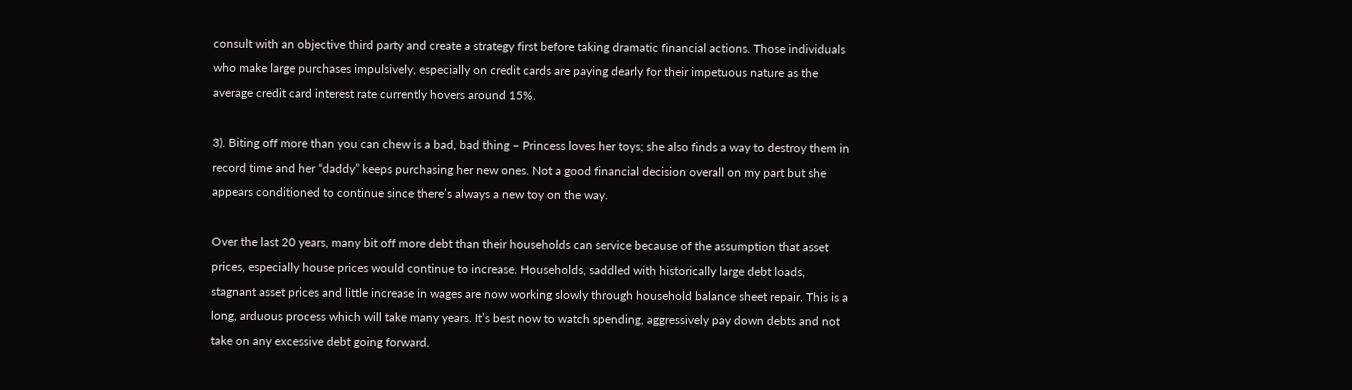consult with an objective third party and create a strategy first before taking dramatic financial actions. Those individuals who make large purchases impulsively, especially on credit cards are paying dearly for their impetuous nature as the average credit card interest rate currently hovers around 15%.

3). Biting off more than you can chew is a bad, bad thing – Princess loves her toys; she also finds a way to destroy them in record time and her “daddy” keeps purchasing her new ones. Not a good financial decision overall on my part but she appears conditioned to continue since there’s always a new toy on the way.

Over the last 20 years, many bit off more debt than their households can service because of the assumption that asset prices, especially house prices would continue to increase. Households, saddled with historically large debt loads, stagnant asset prices and little increase in wages are now working slowly through household balance sheet repair. This is a long, arduous process which will take many years. It’s best now to watch spending, aggressively pay down debts and not take on any excessive debt going forward.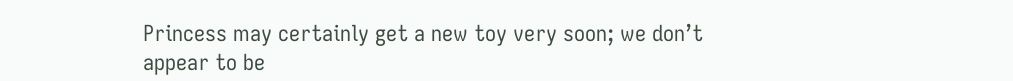Princess may certainly get a new toy very soon; we don’t appear to be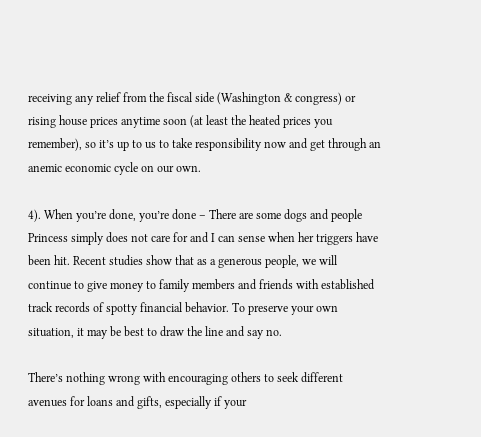receiving any relief from the fiscal side (Washington & congress) or rising house prices anytime soon (at least the heated prices you remember), so it’s up to us to take responsibility now and get through an anemic economic cycle on our own.

4). When you’re done, you’re done – There are some dogs and people Princess simply does not care for and I can sense when her triggers have been hit. Recent studies show that as a generous people, we will continue to give money to family members and friends with established track records of spotty financial behavior. To preserve your own situation, it may be best to draw the line and say no.

There’s nothing wrong with encouraging others to seek different avenues for loans and gifts, especially if your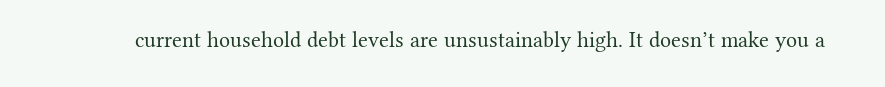current household debt levels are unsustainably high. It doesn’t make you a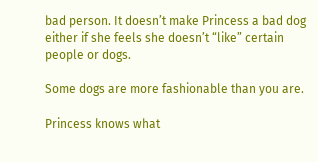bad person. It doesn’t make Princess a bad dog either if she feels she doesn’t “like” certain people or dogs.

Some dogs are more fashionable than you are.

Princess knows what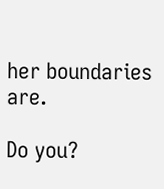her boundaries are.

Do you?